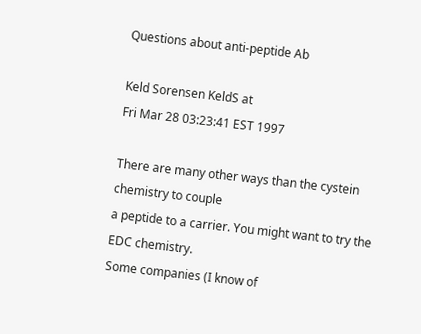Questions about anti-peptide Ab

Keld Sorensen KeldS at
Fri Mar 28 03:23:41 EST 1997

There are many other ways than the cystein chemistry to couple
a peptide to a carrier. You might want to try the EDC chemistry.
Some companies (I know of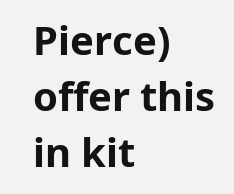Pierce) offer this in kit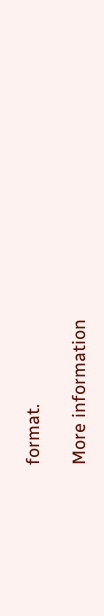format.

More information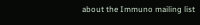about the Immuno mailing list